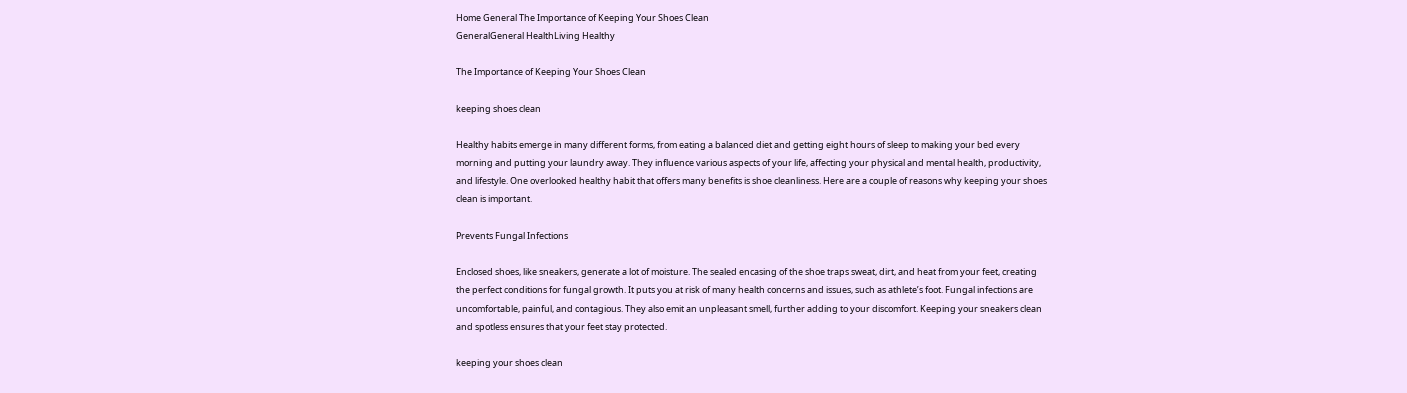Home General The Importance of Keeping Your Shoes Clean
GeneralGeneral HealthLiving Healthy

The Importance of Keeping Your Shoes Clean

keeping shoes clean

Healthy habits emerge in many different forms, from eating a balanced diet and getting eight hours of sleep to making your bed every morning and putting your laundry away. They influence various aspects of your life, affecting your physical and mental health, productivity, and lifestyle. One overlooked healthy habit that offers many benefits is shoe cleanliness. Here are a couple of reasons why keeping your shoes clean is important.

Prevents Fungal Infections

Enclosed shoes, like sneakers, generate a lot of moisture. The sealed encasing of the shoe traps sweat, dirt, and heat from your feet, creating the perfect conditions for fungal growth. It puts you at risk of many health concerns and issues, such as athlete’s foot. Fungal infections are uncomfortable, painful, and contagious. They also emit an unpleasant smell, further adding to your discomfort. Keeping your sneakers clean and spotless ensures that your feet stay protected.

keeping your shoes clean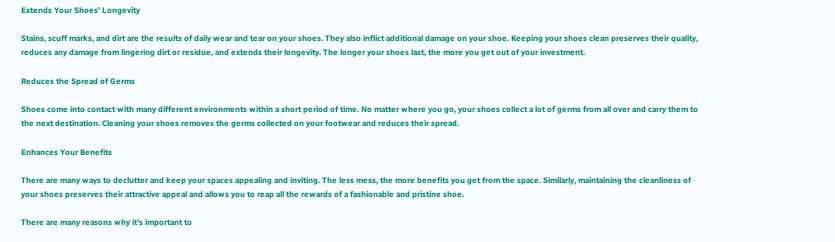Extends Your Shoes’ Longevity

Stains, scuff marks, and dirt are the results of daily wear and tear on your shoes. They also inflict additional damage on your shoe. Keeping your shoes clean preserves their quality, reduces any damage from lingering dirt or residue, and extends their longevity. The longer your shoes last, the more you get out of your investment.

Reduces the Spread of Germs

Shoes come into contact with many different environments within a short period of time. No matter where you go, your shoes collect a lot of germs from all over and carry them to the next destination. Cleaning your shoes removes the germs collected on your footwear and reduces their spread.

Enhances Your Benefits

There are many ways to declutter and keep your spaces appealing and inviting. The less mess, the more benefits you get from the space. Similarly, maintaining the cleanliness of your shoes preserves their attractive appeal and allows you to reap all the rewards of a fashionable and pristine shoe.

There are many reasons why it’s important to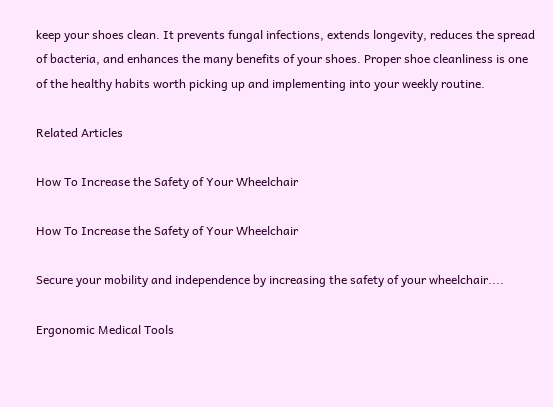keep your shoes clean. It prevents fungal infections, extends longevity, reduces the spread of bacteria, and enhances the many benefits of your shoes. Proper shoe cleanliness is one of the healthy habits worth picking up and implementing into your weekly routine.

Related Articles

How To Increase the Safety of Your Wheelchair

How To Increase the Safety of Your Wheelchair

Secure your mobility and independence by increasing the safety of your wheelchair....

Ergonomic Medical Tools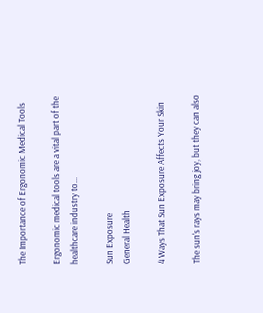The Importance of Ergonomic Medical Tools

Ergonomic medical tools are a vital part of the healthcare industry to...

Sun Exposure
General Health

4 Ways That Sun Exposure Affects Your Skin

The sun's rays may bring joy, but they can also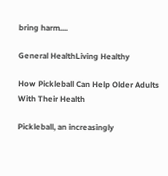bring harm....

General HealthLiving Healthy

How Pickleball Can Help Older Adults With Their Health

Pickleball, an increasingly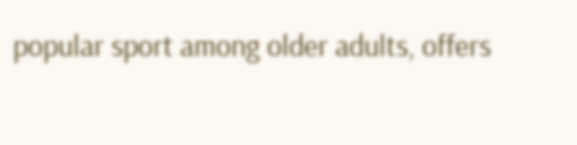popular sport among older adults, offers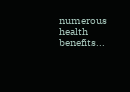numerous health benefits...